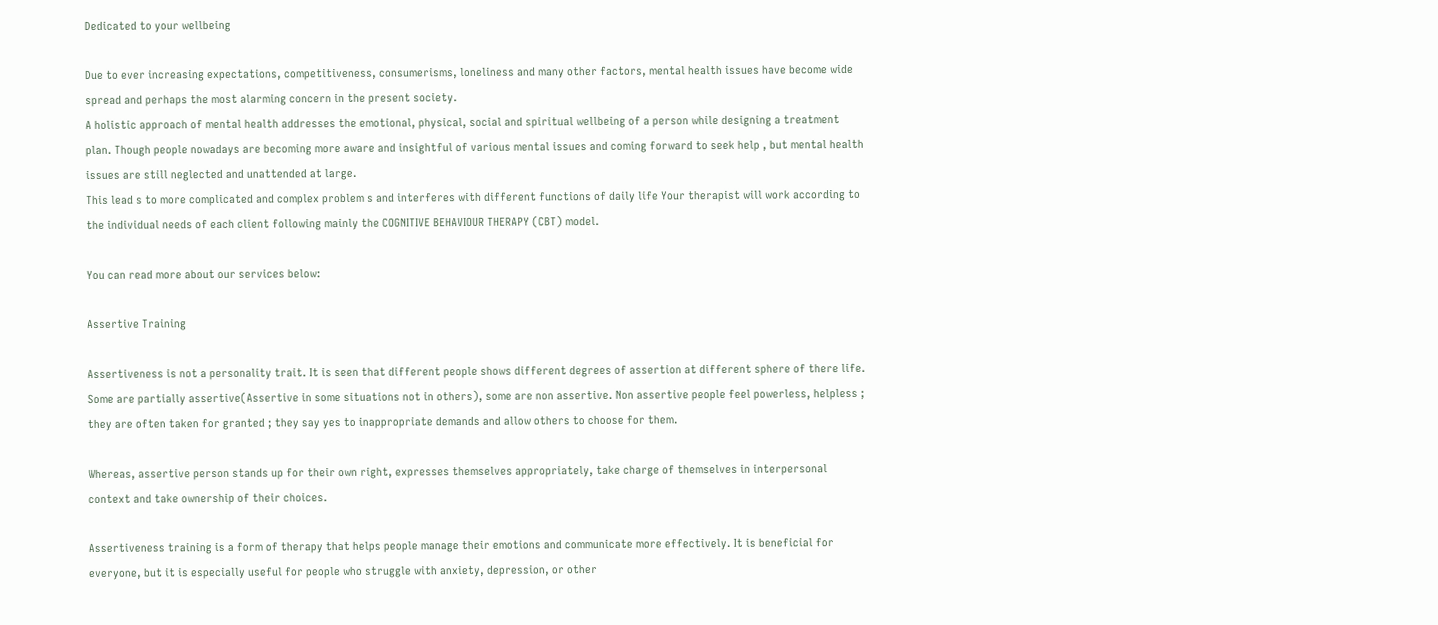Dedicated to your wellbeing

Due to ever increasing expectations, competitiveness, consumerisms, loneliness and many other factors, mental health issues have become wide spread and perhaps the most alarming concern in the present society.
A holistic approach of mental health addresses the emotional, physical, social and spiritual wellbeing of a person while designing a treatment plan. Though people nowadays are becoming more aware and insightful of various mental issues and coming forward to seek help , but mental health issues are still neglected and unattended at large.
This lead s to more complicated and complex problem s and interferes with different functions of daily life Your therapist will work according to the individual needs of each client following mainly the COGNITIVE BEHAVIOUR THERAPY (CBT) model.

You can read more about our services below:

Assertive Training

Assertiveness is not a personality trait. It is seen that different people shows different degrees of assertion at different sphere of there life. Some are partially assertive(Assertive in some situations not in others), some are non assertive. Non assertive people feel powerless, helpless ; they are often taken for granted ; they say yes to inappropriate demands and allow others to choose for them.

Whereas, assertive person stands up for their own right, expresses themselves appropriately, take charge of themselves in interpersonal context and take ownership of their choices.

Assertiveness training is a form of therapy that helps people manage their emotions and communicate more effectively. It is beneficial for everyone, but it is especially useful for people who struggle with anxiety, depression, or other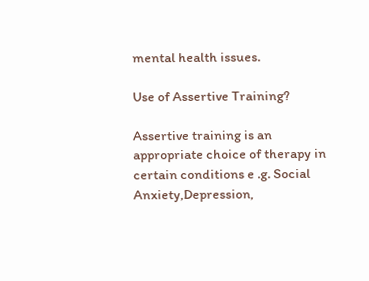mental health issues.

Use of Assertive Training?

Assertive training is an appropriate choice of therapy in certain conditions e .g. Social Anxiety,Depression,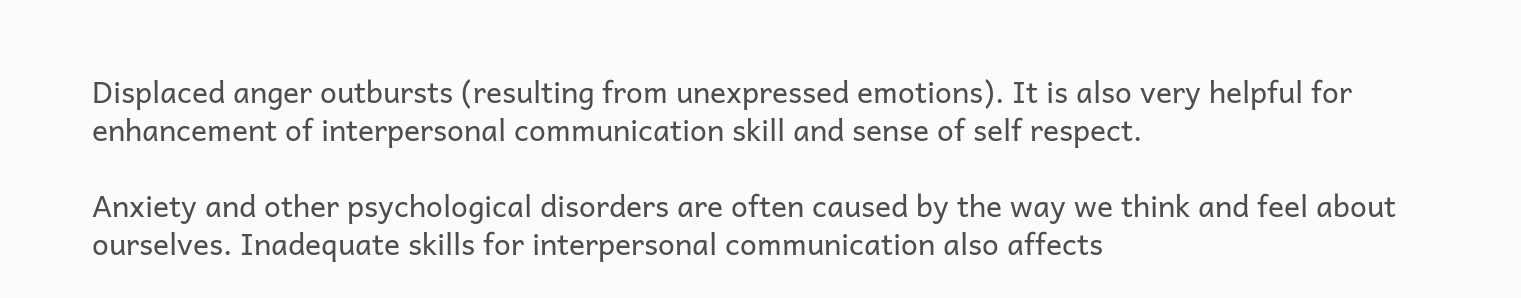Displaced anger outbursts (resulting from unexpressed emotions). It is also very helpful for enhancement of interpersonal communication skill and sense of self respect.

Anxiety and other psychological disorders are often caused by the way we think and feel about ourselves. Inadequate skills for interpersonal communication also affects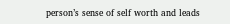person’s sense of self worth and leads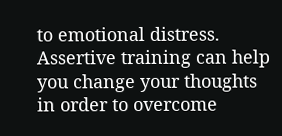to emotional distress. Assertive training can help you change your thoughts in order to overcome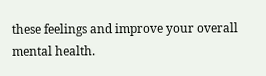these feelings and improve your overall mental health.